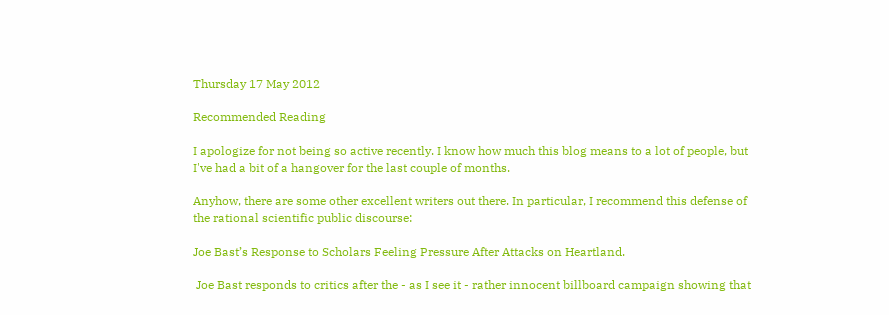Thursday 17 May 2012

Recommended Reading

I apologize for not being so active recently. I know how much this blog means to a lot of people, but I've had a bit of a hangover for the last couple of months.

Anyhow, there are some other excellent writers out there. In particular, I recommend this defense of the rational scientific public discourse:

Joe Bast’s Response to Scholars Feeling Pressure After Attacks on Heartland.

 Joe Bast responds to critics after the - as I see it - rather innocent billboard campaign showing that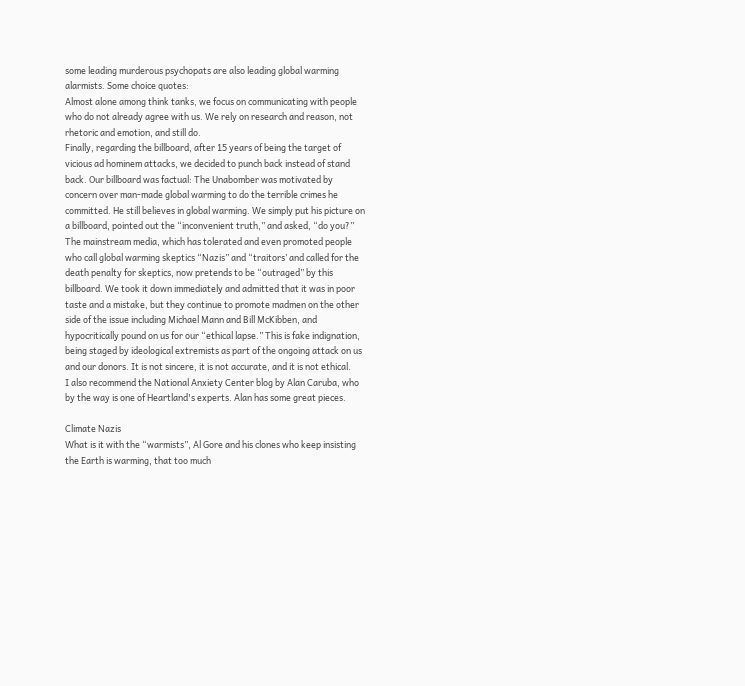some leading murderous psychopats are also leading global warming alarmists. Some choice quotes:
Almost alone among think tanks, we focus on communicating with people who do not already agree with us. We rely on research and reason, not rhetoric and emotion, and still do.
Finally, regarding the billboard, after 15 years of being the target of vicious ad hominem attacks, we decided to punch back instead of stand back. Our billboard was factual: The Unabomber was motivated by concern over man-made global warming to do the terrible crimes he committed. He still believes in global warming. We simply put his picture on a billboard, pointed out the “inconvenient truth,” and asked, “do you?”
The mainstream media, which has tolerated and even promoted people who call global warming skeptics “Nazis” and “traitors’ and called for the death penalty for skeptics, now pretends to be “outraged” by this billboard. We took it down immediately and admitted that it was in poor taste and a mistake, but they continue to promote madmen on the other side of the issue including Michael Mann and Bill McKibben, and hypocritically pound on us for our “ethical lapse.” This is fake indignation, being staged by ideological extremists as part of the ongoing attack on us and our donors. It is not sincere, it is not accurate, and it is not ethical.
I also recommend the National Anxiety Center blog by Alan Caruba, who by the way is one of Heartland's experts. Alan has some great pieces.

Climate Nazis
What is it with the “warmists”, Al Gore and his clones who keep insisting the Earth is warming, that too much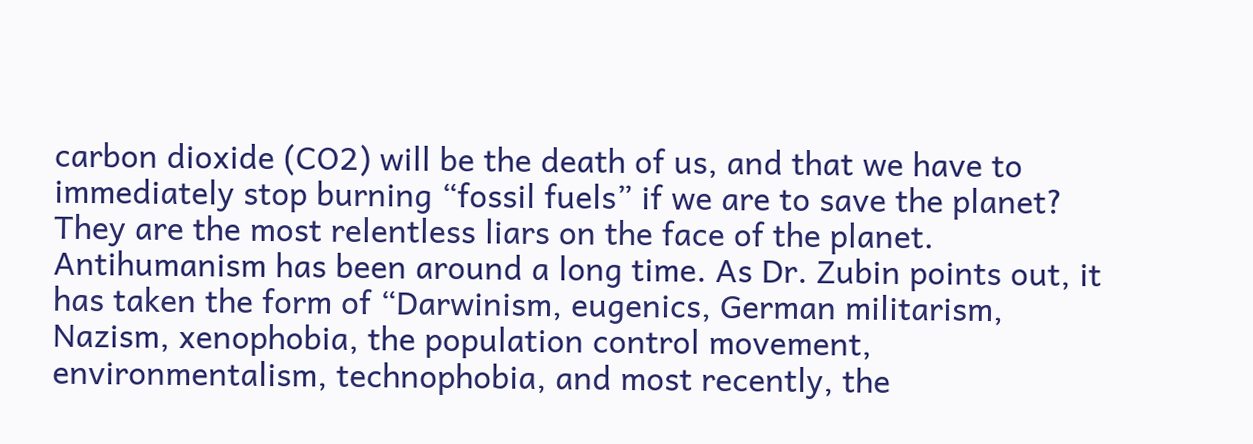carbon dioxide (CO2) will be the death of us, and that we have to immediately stop burning “fossil fuels” if we are to save the planet? They are the most relentless liars on the face of the planet.
Antihumanism has been around a long time. As Dr. Zubin points out, it has taken the form of “Darwinism, eugenics, German militarism, Nazism, xenophobia, the population control movement, environmentalism, technophobia, and most recently, the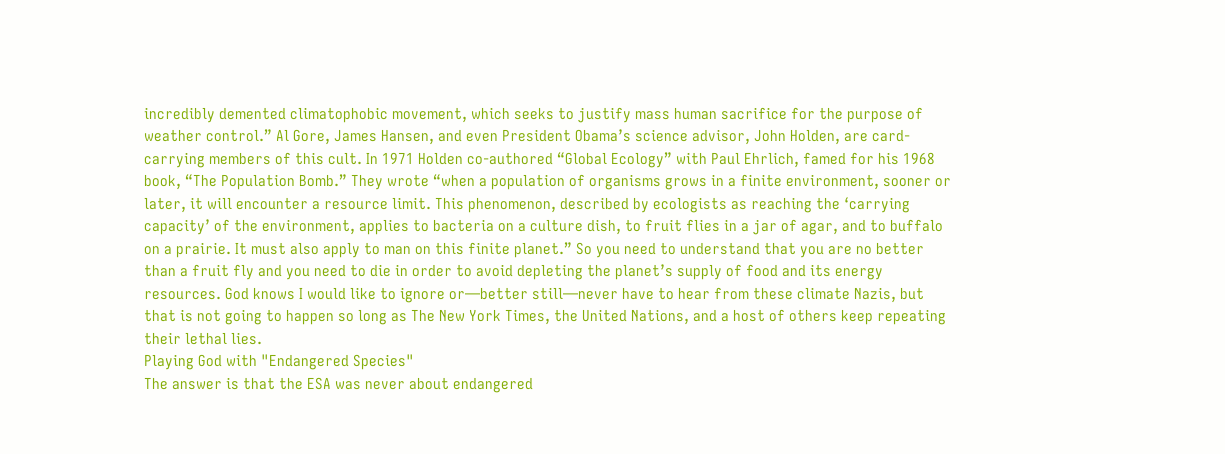incredibly demented climatophobic movement, which seeks to justify mass human sacrifice for the purpose of weather control.” Al Gore, James Hansen, and even President Obama’s science advisor, John Holden, are card-carrying members of this cult. In 1971 Holden co-authored “Global Ecology” with Paul Ehrlich, famed for his 1968 book, “The Population Bomb.” They wrote “when a population of organisms grows in a finite environment, sooner or later, it will encounter a resource limit. This phenomenon, described by ecologists as reaching the ‘carrying capacity’ of the environment, applies to bacteria on a culture dish, to fruit flies in a jar of agar, and to buffalo on a prairie. It must also apply to man on this finite planet.” So you need to understand that you are no better than a fruit fly and you need to die in order to avoid depleting the planet’s supply of food and its energy resources. God knows I would like to ignore or—better still—never have to hear from these climate Nazis, but that is not going to happen so long as The New York Times, the United Nations, and a host of others keep repeating their lethal lies.
Playing God with "Endangered Species"
The answer is that the ESA was never about endangered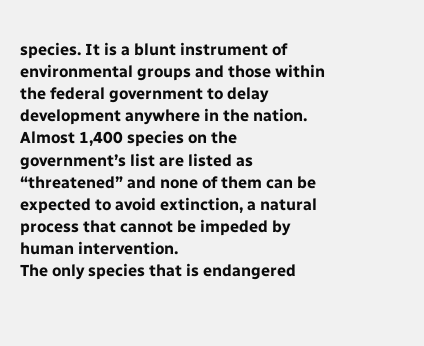species. It is a blunt instrument of environmental groups and those within the federal government to delay development anywhere in the nation. Almost 1,400 species on the government’s list are listed as “threatened” and none of them can be expected to avoid extinction, a natural process that cannot be impeded by human intervention.
The only species that is endangered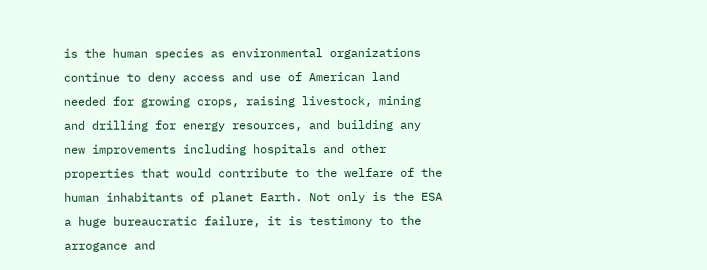is the human species as environmental organizations continue to deny access and use of American land needed for growing crops, raising livestock, mining and drilling for energy resources, and building any new improvements including hospitals and other properties that would contribute to the welfare of the human inhabitants of planet Earth. Not only is the ESA a huge bureaucratic failure, it is testimony to the arrogance and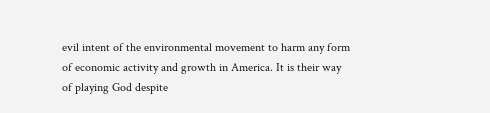evil intent of the environmental movement to harm any form of economic activity and growth in America. It is their way of playing God despite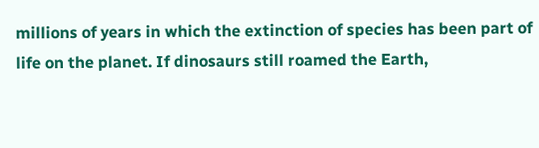millions of years in which the extinction of species has been part of life on the planet. If dinosaurs still roamed the Earth,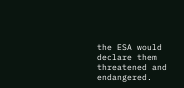the ESA would declare them threatened and endangered.